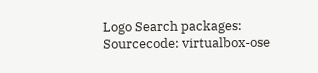Logo Search packages:
Sourcecode: virtualbox-ose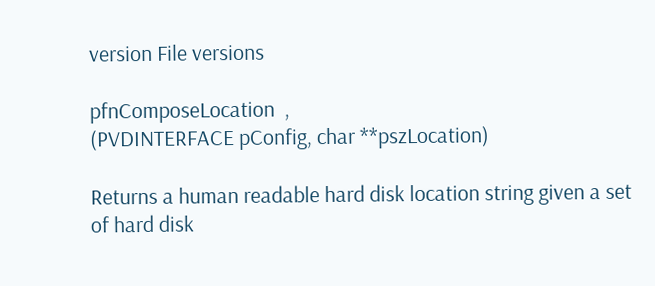version File versions

pfnComposeLocation  ,
(PVDINTERFACE pConfig, char **pszLocation)

Returns a human readable hard disk location string given a set of hard disk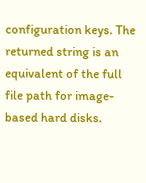configuration keys. The returned string is an equivalent of the full file path for image-based hard disks.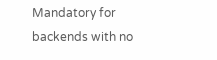Mandatory for backends with no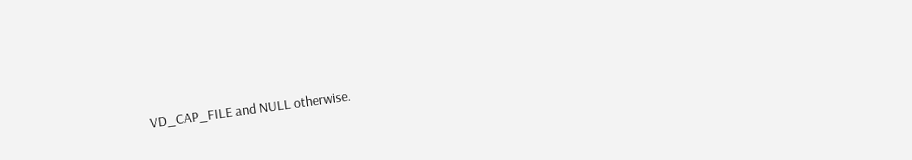VD_CAP_FILE and NULL otherwise.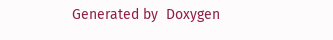Generated by  Doxygen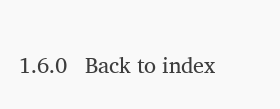1.6.0   Back to index